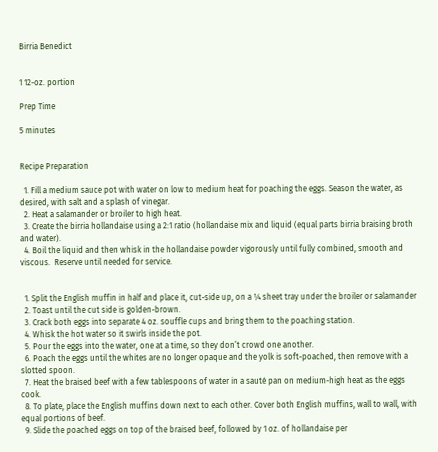Birria Benedict


1 12-oz. portion

Prep Time

5 minutes


Recipe Preparation

  1. Fill a medium sauce pot with water on low to medium heat for poaching the eggs. Season the water, as desired, with salt and a splash of vinegar.
  2. Heat a salamander or broiler to high heat.
  3. Create the birria hollandaise using a 2:1 ratio (hollandaise mix and liquid (equal parts birria braising broth and water).
  4. Boil the liquid and then whisk in the hollandaise powder vigorously until fully combined, smooth and viscous.  Reserve until needed for service.


  1. Split the English muffin in half and place it, cut-side up, on a ¼ sheet tray under the broiler or salamander
  2. Toast until the cut side is golden-brown.
  3. Crack both eggs into separate 4 oz. souffle cups and bring them to the poaching station.
  4. Whisk the hot water so it swirls inside the pot.
  5. Pour the eggs into the water, one at a time, so they don’t crowd one another.
  6. Poach the eggs until the whites are no longer opaque and the yolk is soft-poached, then remove with a slotted spoon.
  7. Heat the braised beef with a few tablespoons of water in a sauté pan on medium-high heat as the eggs cook.
  8. To plate, place the English muffins down next to each other. Cover both English muffins, wall to wall, with equal portions of beef.
  9. Slide the poached eggs on top of the braised beef, followed by 1 oz. of hollandaise per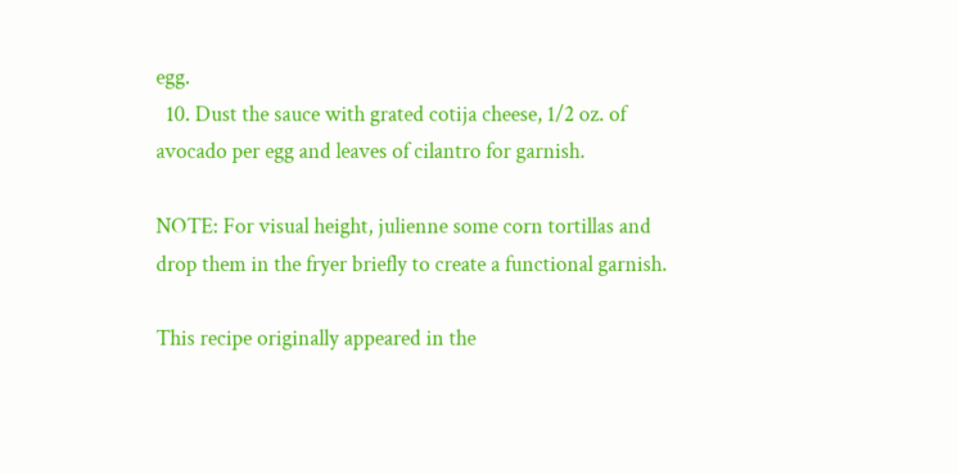egg.
  10. Dust the sauce with grated cotija cheese, 1/2 oz. of avocado per egg and leaves of cilantro for garnish.

NOTE: For visual height, julienne some corn tortillas and drop them in the fryer briefly to create a functional garnish.

This recipe originally appeared in the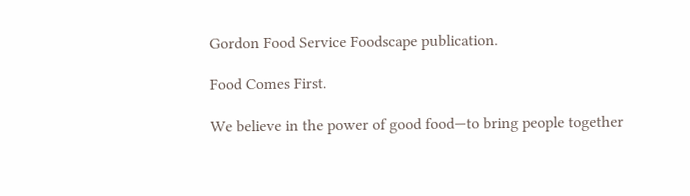Gordon Food Service Foodscape publication.

Food Comes First.

We believe in the power of good food—to bring people together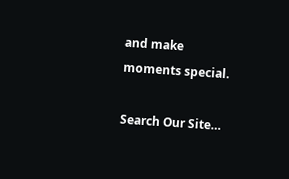and make moments special.

Search Our Site…